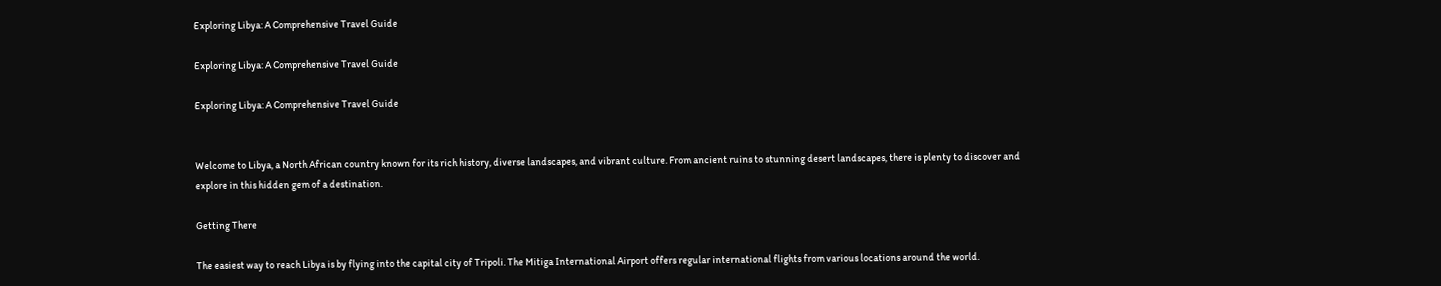Exploring Libya: A Comprehensive Travel Guide

Exploring Libya: A Comprehensive Travel Guide

Exploring Libya: A Comprehensive Travel Guide


Welcome to Libya, a North African country known for its rich history, diverse landscapes, and vibrant culture. From ancient ruins to stunning desert landscapes, there is plenty to discover and explore in this hidden gem of a destination.

Getting There

The easiest way to reach Libya is by flying into the capital city of Tripoli. The Mitiga International Airport offers regular international flights from various locations around the world.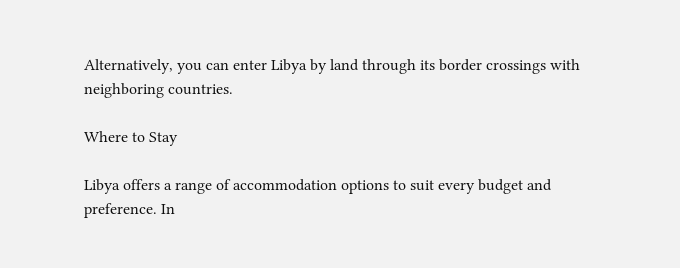Alternatively, you can enter Libya by land through its border crossings with neighboring countries.

Where to Stay

Libya offers a range of accommodation options to suit every budget and preference. In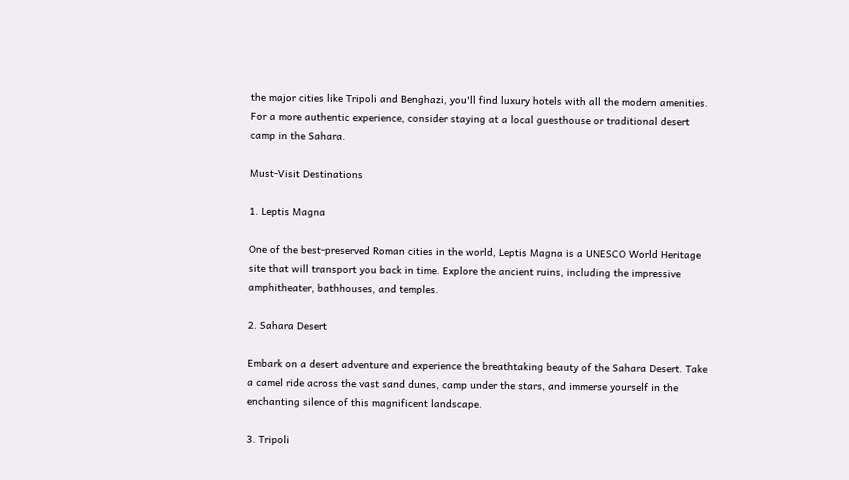the major cities like Tripoli and Benghazi, you'll find luxury hotels with all the modern amenities. For a more authentic experience, consider staying at a local guesthouse or traditional desert camp in the Sahara.

Must-Visit Destinations

1. Leptis Magna

One of the best-preserved Roman cities in the world, Leptis Magna is a UNESCO World Heritage site that will transport you back in time. Explore the ancient ruins, including the impressive amphitheater, bathhouses, and temples.

2. Sahara Desert

Embark on a desert adventure and experience the breathtaking beauty of the Sahara Desert. Take a camel ride across the vast sand dunes, camp under the stars, and immerse yourself in the enchanting silence of this magnificent landscape.

3. Tripoli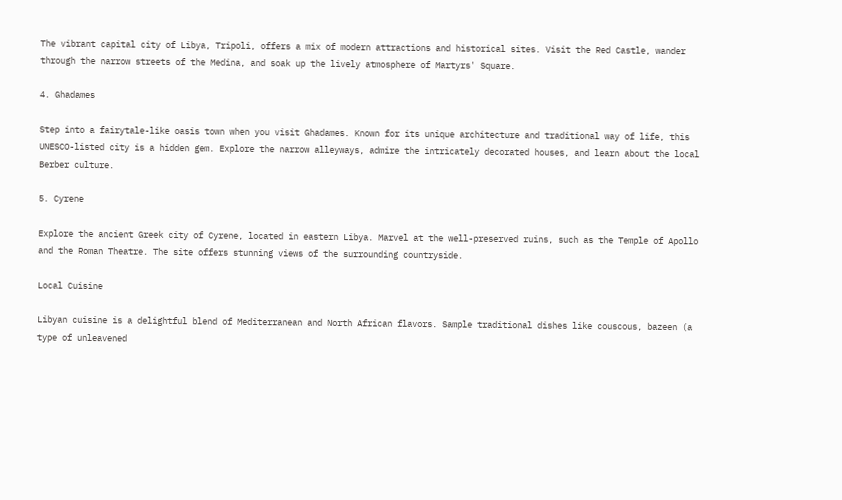The vibrant capital city of Libya, Tripoli, offers a mix of modern attractions and historical sites. Visit the Red Castle, wander through the narrow streets of the Medina, and soak up the lively atmosphere of Martyrs' Square.

4. Ghadames

Step into a fairytale-like oasis town when you visit Ghadames. Known for its unique architecture and traditional way of life, this UNESCO-listed city is a hidden gem. Explore the narrow alleyways, admire the intricately decorated houses, and learn about the local Berber culture.

5. Cyrene

Explore the ancient Greek city of Cyrene, located in eastern Libya. Marvel at the well-preserved ruins, such as the Temple of Apollo and the Roman Theatre. The site offers stunning views of the surrounding countryside.

Local Cuisine

Libyan cuisine is a delightful blend of Mediterranean and North African flavors. Sample traditional dishes like couscous, bazeen (a type of unleavened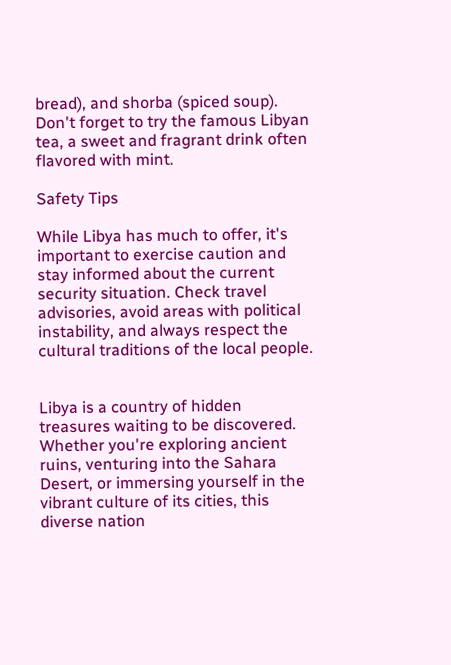bread), and shorba (spiced soup). Don't forget to try the famous Libyan tea, a sweet and fragrant drink often flavored with mint.

Safety Tips

While Libya has much to offer, it's important to exercise caution and stay informed about the current security situation. Check travel advisories, avoid areas with political instability, and always respect the cultural traditions of the local people.


Libya is a country of hidden treasures waiting to be discovered. Whether you're exploring ancient ruins, venturing into the Sahara Desert, or immersing yourself in the vibrant culture of its cities, this diverse nation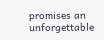promises an unforgettable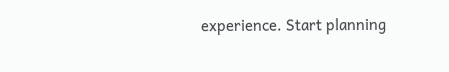experience. Start planning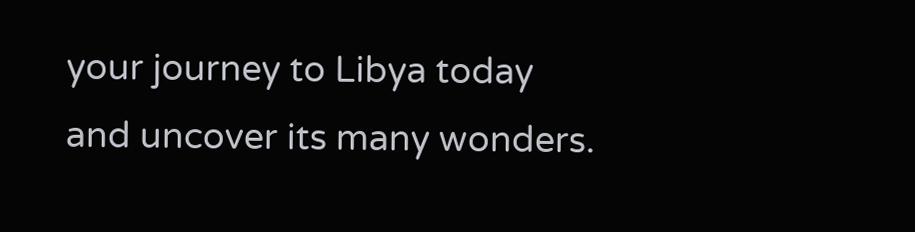your journey to Libya today and uncover its many wonders.